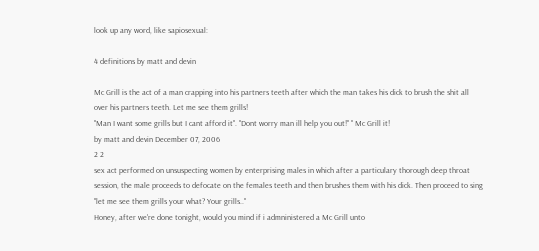look up any word, like sapiosexual:

4 definitions by matt and devin

Mc Grill is the act of a man crapping into his partners teeth after which the man takes his dick to brush the shit all over his partners teeth. Let me see them grills!
"Man I want some grills but I cant afford it". "Dont worry man ill help you out!" " Mc Grill it!
by matt and devin December 07, 2006
2 2
sex act performed on unsuspecting women by enterprising males in which after a particulary thorough deep throat session, the male proceeds to defocate on the females teeth and then brushes them with his dick. Then proceed to sing "let me see them grills your what? Your grills.."
Honey, after we're done tonight, would you mind if i admninistered a Mc Grill unto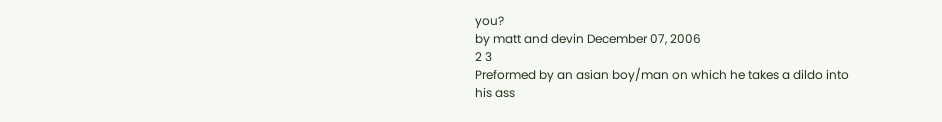you?
by matt and devin December 07, 2006
2 3
Preformed by an asian boy/man on which he takes a dildo into his ass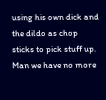using his own dick and the dildo as chop sticks to pick stuff up.
Man we have no more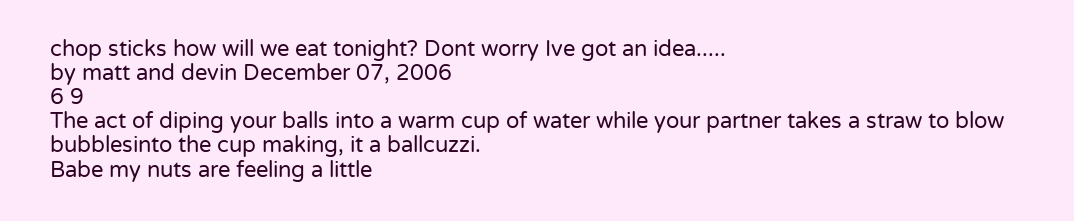chop sticks how will we eat tonight? Dont worry Ive got an idea.....
by matt and devin December 07, 2006
6 9
The act of diping your balls into a warm cup of water while your partner takes a straw to blow bubblesinto the cup making, it a ballcuzzi.
Babe my nuts are feeling a little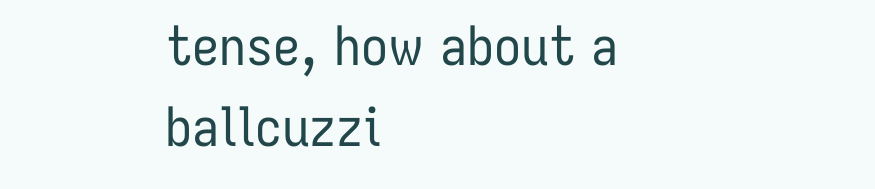tense, how about a ballcuzzi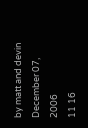by matt and devin December 07, 2006
11 16